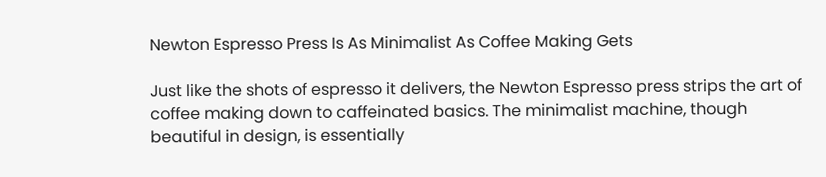Newton Espresso Press Is As Minimalist As Coffee Making Gets

Just like the shots of espresso it delivers, the Newton Espresso press strips the art of coffee making down to caffeinated basics. The minimalist machine, though beautiful in design, is essentially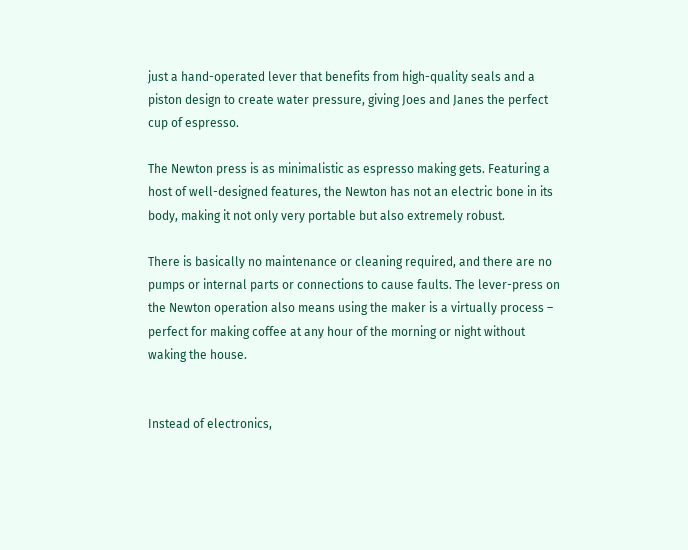just a hand-operated lever that benefits from high-quality seals and a piston design to create water pressure, giving Joes and Janes the perfect cup of espresso.

The Newton press is as minimalistic as espresso making gets. Featuring a host of well-designed features, the Newton has not an electric bone in its body, making it not only very portable but also extremely robust.

There is basically no maintenance or cleaning required, and there are no pumps or internal parts or connections to cause faults. The lever-press on the Newton operation also means using the maker is a virtually process – perfect for making coffee at any hour of the morning or night without waking the house.


Instead of electronics,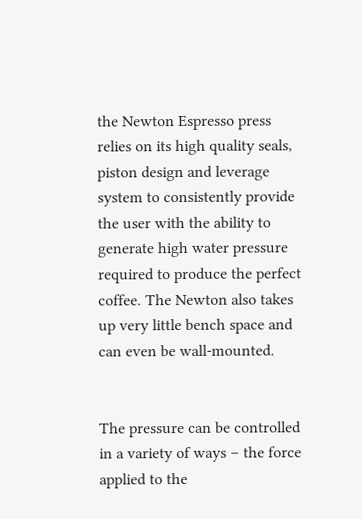the Newton Espresso press relies on its high quality seals, piston design and leverage system to consistently provide the user with the ability to generate high water pressure required to produce the perfect coffee. The Newton also takes up very little bench space and can even be wall-mounted.


The pressure can be controlled in a variety of ways – the force applied to the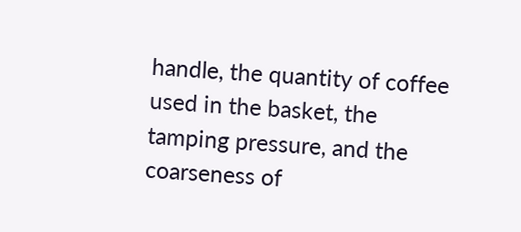handle, the quantity of coffee used in the basket, the tamping pressure, and the coarseness of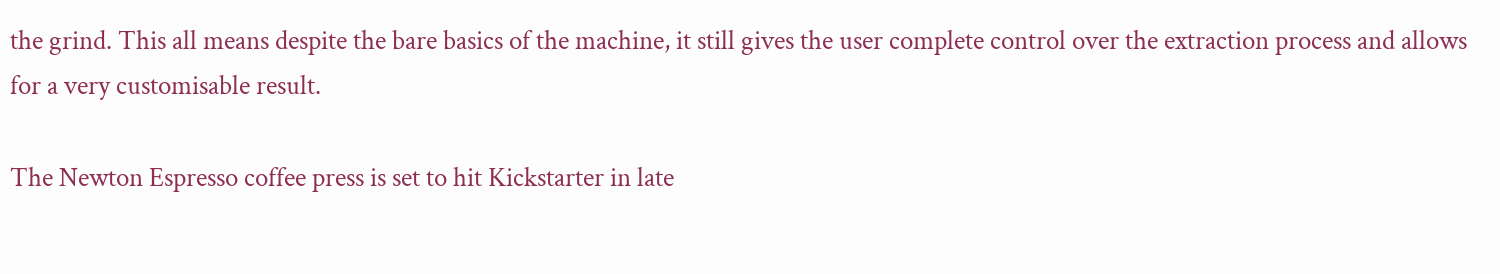the grind. This all means despite the bare basics of the machine, it still gives the user complete control over the extraction process and allows for a very customisable result.

The Newton Espresso coffee press is set to hit Kickstarter in late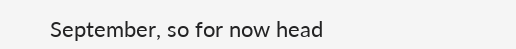September, so for now head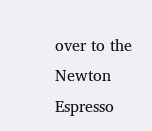over to the Newton Espresso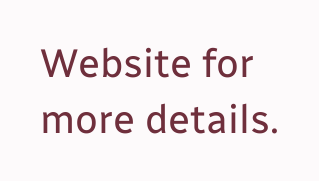Website for more details.